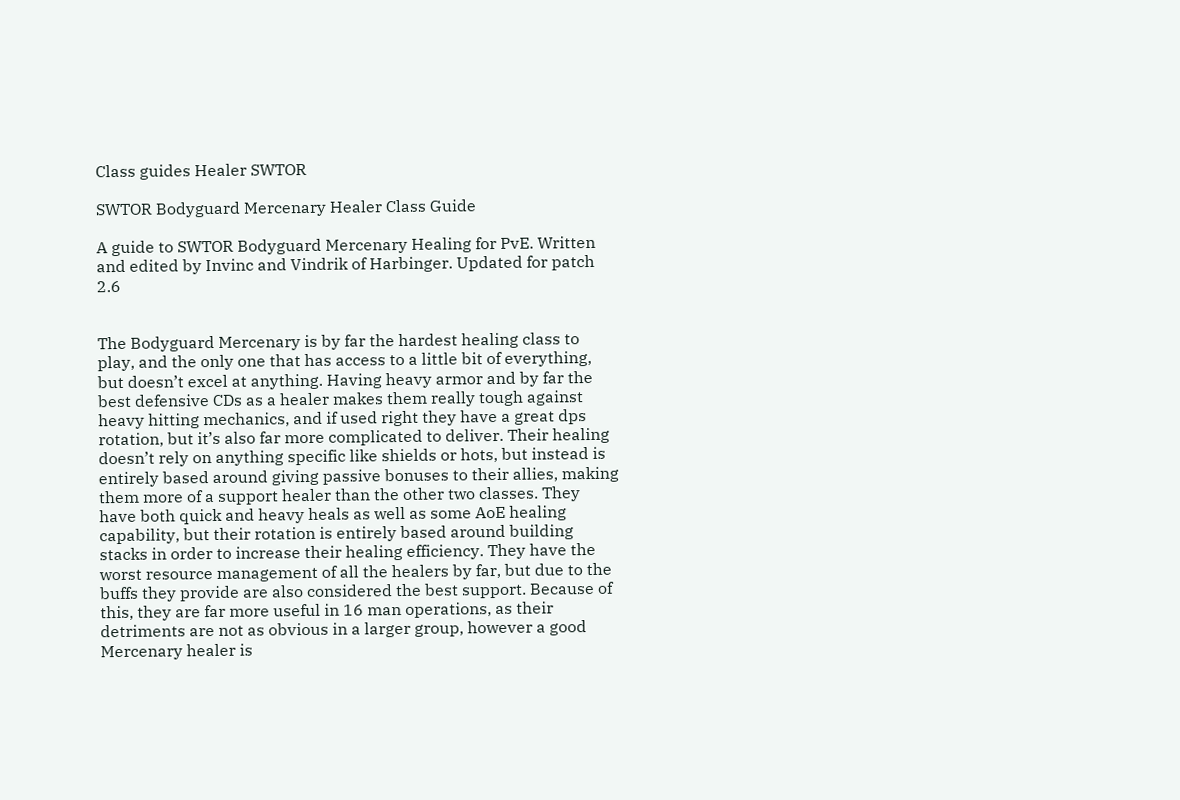Class guides Healer SWTOR

SWTOR Bodyguard Mercenary Healer Class Guide

A guide to SWTOR Bodyguard Mercenary Healing for PvE. Written and edited by Invinc and Vindrik of Harbinger. Updated for patch 2.6


The Bodyguard Mercenary is by far the hardest healing class to play, and the only one that has access to a little bit of everything, but doesn’t excel at anything. Having heavy armor and by far the best defensive CDs as a healer makes them really tough against heavy hitting mechanics, and if used right they have a great dps rotation, but it’s also far more complicated to deliver. Their healing doesn’t rely on anything specific like shields or hots, but instead is entirely based around giving passive bonuses to their allies, making them more of a support healer than the other two classes. They have both quick and heavy heals as well as some AoE healing capability, but their rotation is entirely based around building stacks in order to increase their healing efficiency. They have the worst resource management of all the healers by far, but due to the buffs they provide are also considered the best support. Because of this, they are far more useful in 16 man operations, as their detriments are not as obvious in a larger group, however a good Mercenary healer is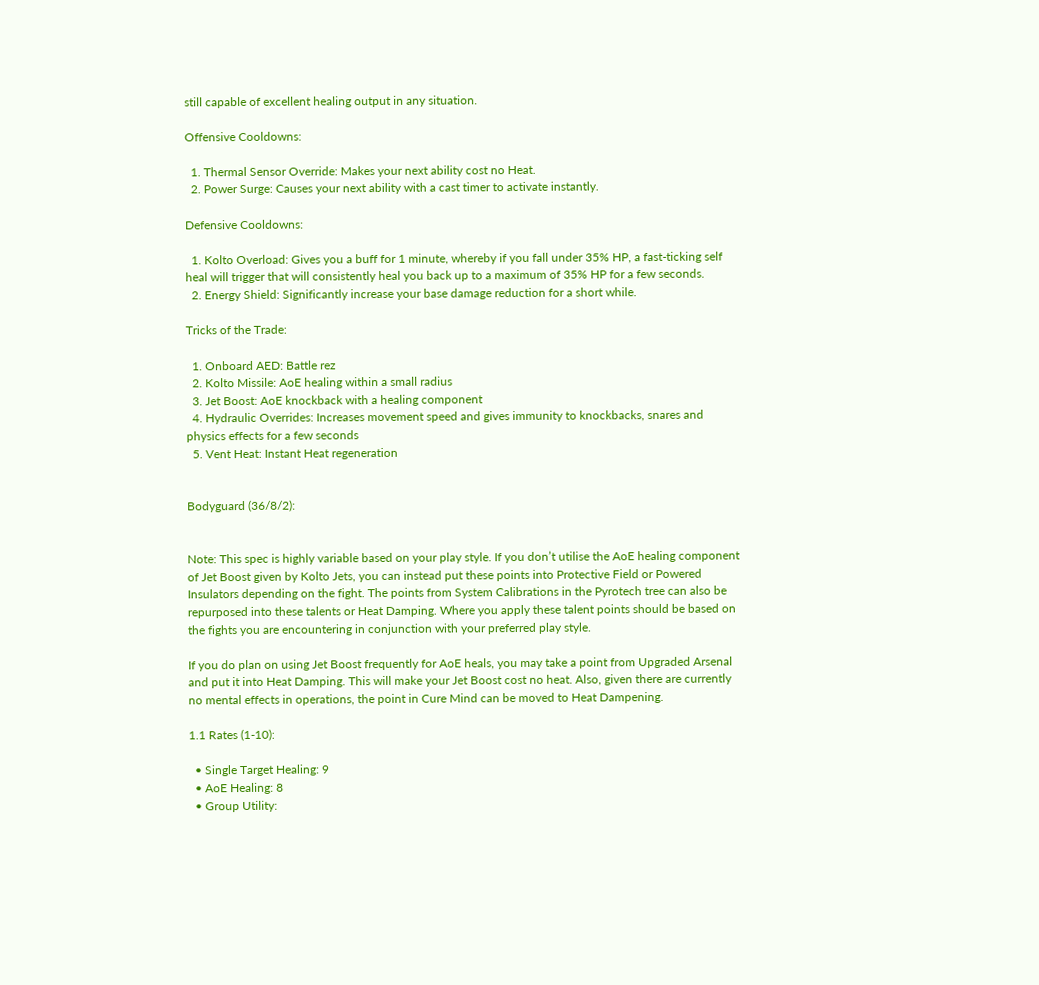still capable of excellent healing output in any situation.

Offensive Cooldowns:

  1. Thermal Sensor Override: Makes your next ability cost no Heat.
  2. Power Surge: Causes your next ability with a cast timer to activate instantly.

Defensive Cooldowns:

  1. Kolto Overload: Gives you a buff for 1 minute, whereby if you fall under 35% HP, a fast-ticking self heal will trigger that will consistently heal you back up to a maximum of 35% HP for a few seconds.
  2. Energy Shield: Significantly increase your base damage reduction for a short while.

Tricks of the Trade:

  1. Onboard AED: Battle rez
  2. Kolto Missile: AoE healing within a small radius
  3. Jet Boost: AoE knockback with a healing component
  4. Hydraulic Overrides: Increases movement speed and gives immunity to knockbacks, snares and physics effects for a few seconds
  5. Vent Heat: Instant Heat regeneration


Bodyguard (36/8/2):


Note: This spec is highly variable based on your play style. If you don’t utilise the AoE healing component of Jet Boost given by Kolto Jets, you can instead put these points into Protective Field or Powered Insulators depending on the fight. The points from System Calibrations in the Pyrotech tree can also be repurposed into these talents or Heat Damping. Where you apply these talent points should be based on the fights you are encountering in conjunction with your preferred play style.

If you do plan on using Jet Boost frequently for AoE heals, you may take a point from Upgraded Arsenal and put it into Heat Damping. This will make your Jet Boost cost no heat. Also, given there are currently no mental effects in operations, the point in Cure Mind can be moved to Heat Dampening.

1.1 Rates (1-10):

  • Single Target Healing: 9
  • AoE Healing: 8
  • Group Utility: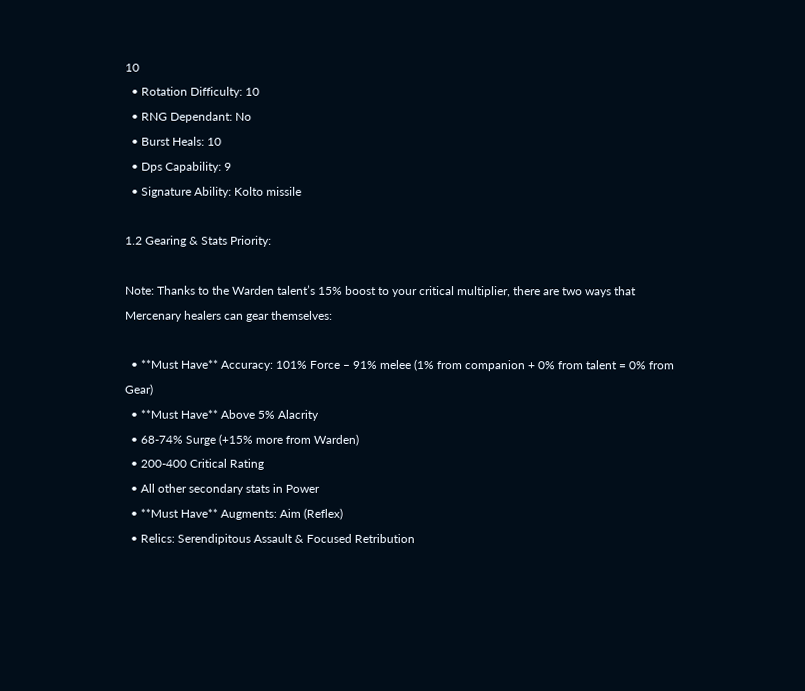10
  • Rotation Difficulty: 10
  • RNG Dependant: No
  • Burst Heals: 10
  • Dps Capability: 9
  • Signature Ability: Kolto missile

1.2 Gearing & Stats Priority:

Note: Thanks to the Warden talent’s 15% boost to your critical multiplier, there are two ways that Mercenary healers can gear themselves:

  • **Must Have** Accuracy: 101% Force – 91% melee (1% from companion + 0% from talent = 0% from Gear)
  • **Must Have** Above 5% Alacrity
  • 68-74% Surge (+15% more from Warden)
  • 200-400 Critical Rating
  • All other secondary stats in Power
  • **Must Have** Augments: Aim (Reflex)
  • Relics: Serendipitous Assault & Focused Retribution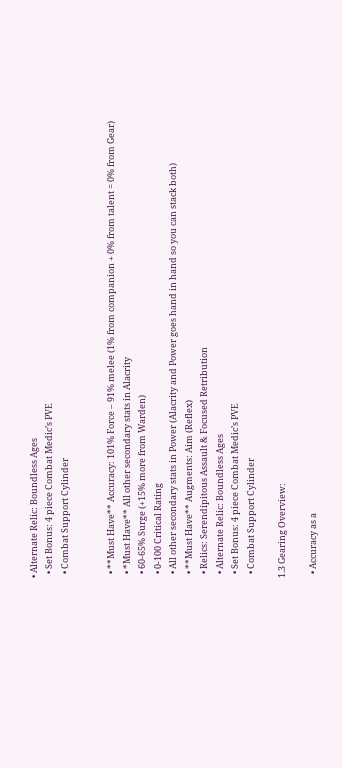• Alternate Relic: Boundless Ages
  • Set Bonus: 4 piece Combat Medic’s PVE
  • Combat Support Cylinder


  • **Must Have** Accuracy: 101% Force – 91% melee (1% from companion + 0% from talent = 0% from Gear)
  • *Must Have** All other secondary stats in Alacrity
  • 60-65% Surge (+15% more from Warden)
  • 0-100 Critical Rating
  • All other secondary stats in Power (Alacrity and Power goes hand in hand so you can stack both)
  • **Must Have** Augments: Aim (Reflex)
  • Relics: Serendipitous Assault & Focused Retribution
  • Alternate Relic: Boundless Ages
  • Set Bonus: 4 piece Combat Medic’s PVE
  • Combat Support Cylinder

1.3 Gearing Overview:

  • Accuracy as a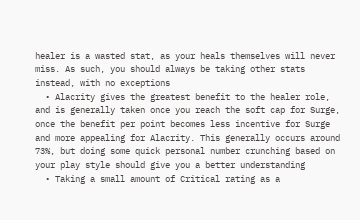healer is a wasted stat, as your heals themselves will never miss. As such, you should always be taking other stats instead, with no exceptions
  • Alacrity gives the greatest benefit to the healer role, and is generally taken once you reach the soft cap for Surge, once the benefit per point becomes less incentive for Surge and more appealing for Alacrity. This generally occurs around 73%, but doing some quick personal number crunching based on your play style should give you a better understanding
  • Taking a small amount of Critical rating as a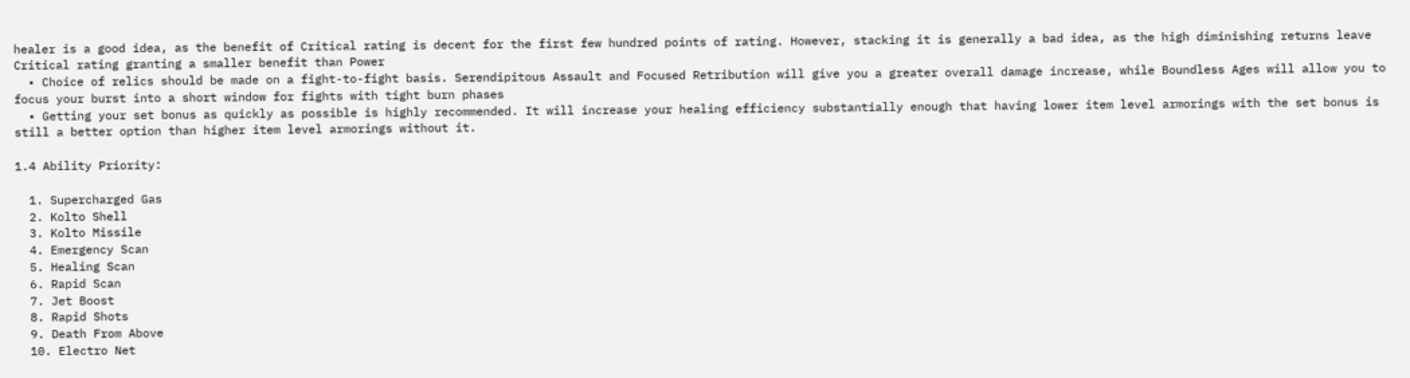healer is a good idea, as the benefit of Critical rating is decent for the first few hundred points of rating. However, stacking it is generally a bad idea, as the high diminishing returns leave Critical rating granting a smaller benefit than Power
  • Choice of relics should be made on a fight-to-fight basis. Serendipitous Assault and Focused Retribution will give you a greater overall damage increase, while Boundless Ages will allow you to focus your burst into a short window for fights with tight burn phases
  • Getting your set bonus as quickly as possible is highly recommended. It will increase your healing efficiency substantially enough that having lower item level armorings with the set bonus is still a better option than higher item level armorings without it.

1.4 Ability Priority:

  1. Supercharged Gas
  2. Kolto Shell
  3. Kolto Missile
  4. Emergency Scan
  5. Healing Scan
  6. Rapid Scan
  7. Jet Boost
  8. Rapid Shots
  9. Death From Above
  10. Electro Net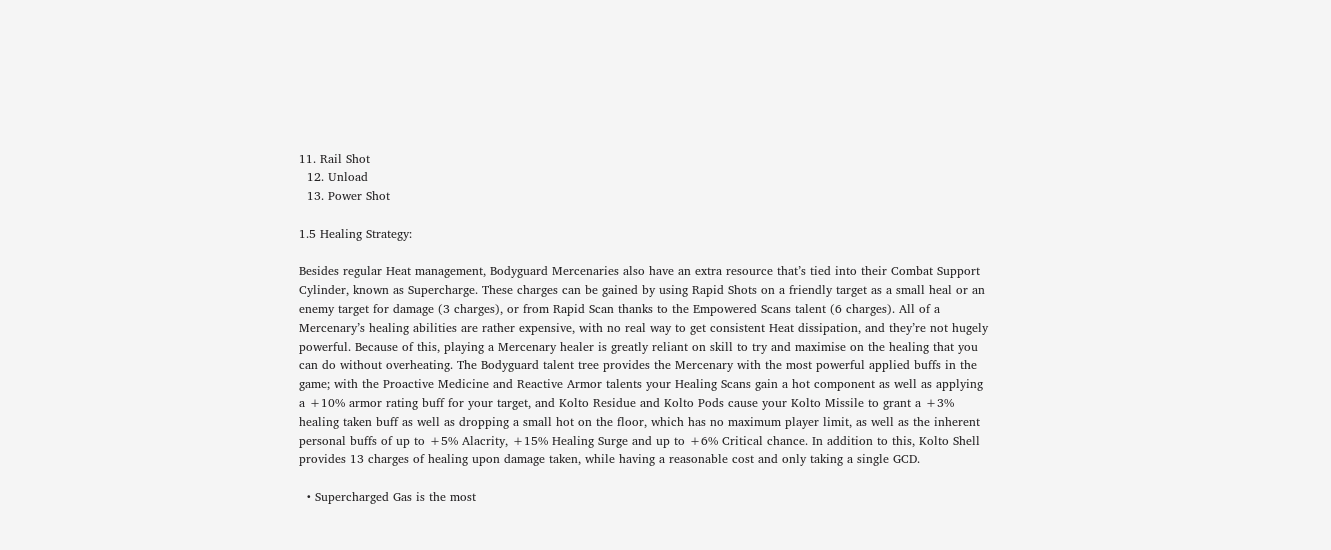11. Rail Shot
  12. Unload
  13. Power Shot

1.5 Healing Strategy:

Besides regular Heat management, Bodyguard Mercenaries also have an extra resource that’s tied into their Combat Support Cylinder, known as Supercharge. These charges can be gained by using Rapid Shots on a friendly target as a small heal or an enemy target for damage (3 charges), or from Rapid Scan thanks to the Empowered Scans talent (6 charges). All of a Mercenary’s healing abilities are rather expensive, with no real way to get consistent Heat dissipation, and they’re not hugely powerful. Because of this, playing a Mercenary healer is greatly reliant on skill to try and maximise on the healing that you can do without overheating. The Bodyguard talent tree provides the Mercenary with the most powerful applied buffs in the game; with the Proactive Medicine and Reactive Armor talents your Healing Scans gain a hot component as well as applying a +10% armor rating buff for your target, and Kolto Residue and Kolto Pods cause your Kolto Missile to grant a +3% healing taken buff as well as dropping a small hot on the floor, which has no maximum player limit, as well as the inherent personal buffs of up to +5% Alacrity, +15% Healing Surge and up to +6% Critical chance. In addition to this, Kolto Shell provides 13 charges of healing upon damage taken, while having a reasonable cost and only taking a single GCD.

  • Supercharged Gas is the most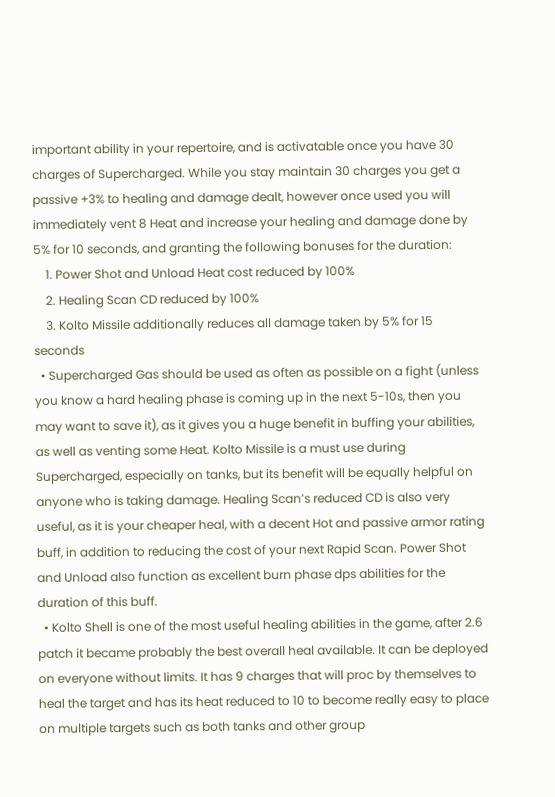important ability in your repertoire, and is activatable once you have 30 charges of Supercharged. While you stay maintain 30 charges you get a passive +3% to healing and damage dealt, however once used you will immediately vent 8 Heat and increase your healing and damage done by 5% for 10 seconds, and granting the following bonuses for the duration:
    1. Power Shot and Unload Heat cost reduced by 100%
    2. Healing Scan CD reduced by 100%
    3. Kolto Missile additionally reduces all damage taken by 5% for 15 seconds
  • Supercharged Gas should be used as often as possible on a fight (unless you know a hard healing phase is coming up in the next 5-10s, then you may want to save it), as it gives you a huge benefit in buffing your abilities, as well as venting some Heat. Kolto Missile is a must use during Supercharged, especially on tanks, but its benefit will be equally helpful on anyone who is taking damage. Healing Scan’s reduced CD is also very useful, as it is your cheaper heal, with a decent Hot and passive armor rating buff, in addition to reducing the cost of your next Rapid Scan. Power Shot and Unload also function as excellent burn phase dps abilities for the duration of this buff.
  • Kolto Shell is one of the most useful healing abilities in the game, after 2.6 patch it became probably the best overall heal available. It can be deployed on everyone without limits. It has 9 charges that will proc by themselves to heal the target and has its heat reduced to 10 to become really easy to place on multiple targets such as both tanks and other group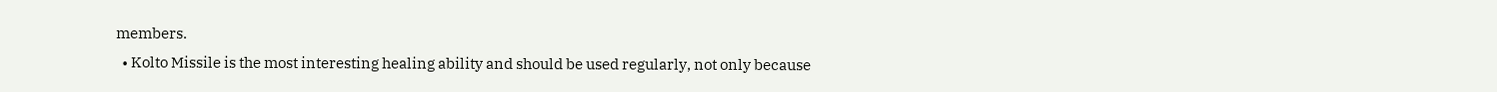members.
  • Kolto Missile is the most interesting healing ability and should be used regularly, not only because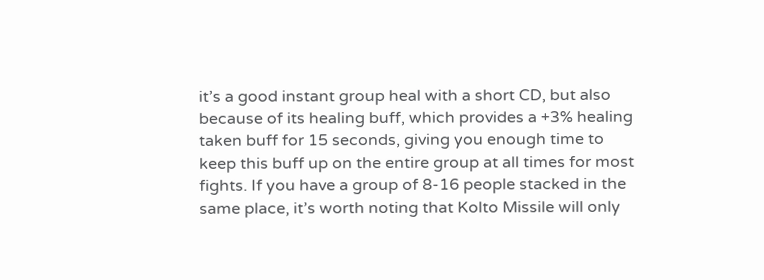it’s a good instant group heal with a short CD, but also because of its healing buff, which provides a +3% healing taken buff for 15 seconds, giving you enough time to keep this buff up on the entire group at all times for most fights. If you have a group of 8-16 people stacked in the same place, it’s worth noting that Kolto Missile will only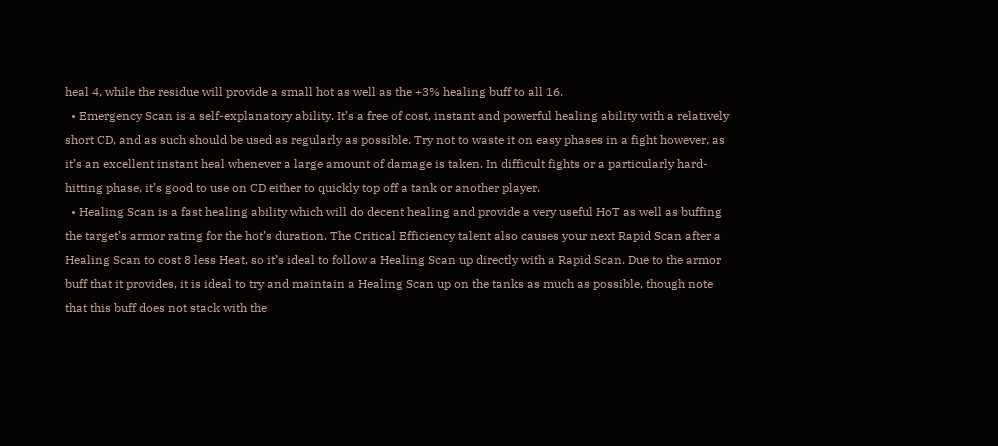heal 4, while the residue will provide a small hot as well as the +3% healing buff to all 16.
  • Emergency Scan is a self-explanatory ability. It’s a free of cost, instant and powerful healing ability with a relatively short CD, and as such should be used as regularly as possible. Try not to waste it on easy phases in a fight however, as it’s an excellent instant heal whenever a large amount of damage is taken. In difficult fights or a particularly hard-hitting phase, it’s good to use on CD either to quickly top off a tank or another player.
  • Healing Scan is a fast healing ability which will do decent healing and provide a very useful HoT as well as buffing the target’s armor rating for the hot’s duration. The Critical Efficiency talent also causes your next Rapid Scan after a Healing Scan to cost 8 less Heat, so it’s ideal to follow a Healing Scan up directly with a Rapid Scan. Due to the armor buff that it provides, it is ideal to try and maintain a Healing Scan up on the tanks as much as possible, though note that this buff does not stack with the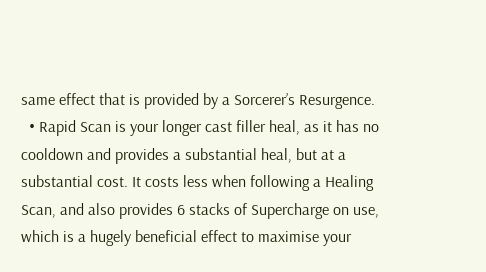same effect that is provided by a Sorcerer’s Resurgence.
  • Rapid Scan is your longer cast filler heal, as it has no cooldown and provides a substantial heal, but at a substantial cost. It costs less when following a Healing Scan, and also provides 6 stacks of Supercharge on use, which is a hugely beneficial effect to maximise your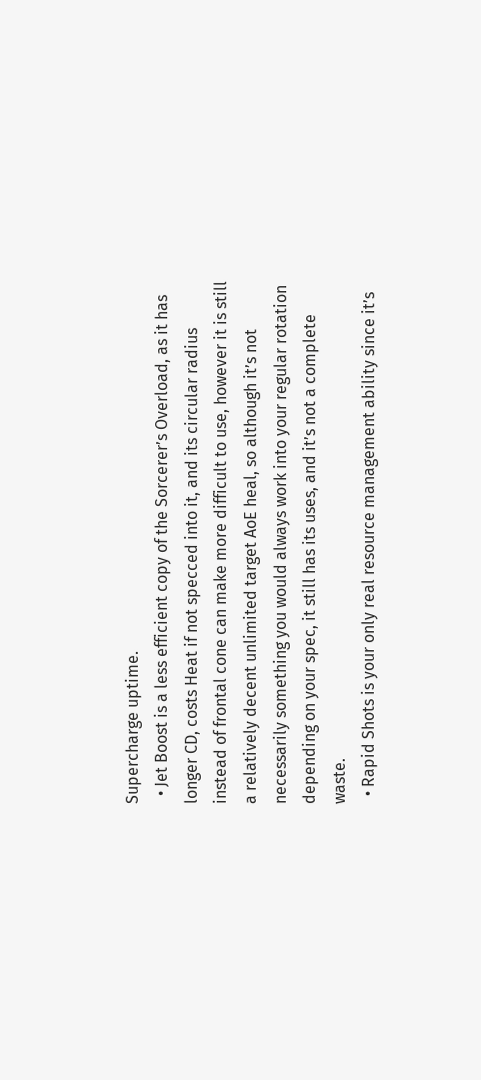Supercharge uptime.
  • Jet Boost is a less efficient copy of the Sorcerer’s Overload, as it has longer CD, costs Heat if not specced into it, and its circular radius instead of frontal cone can make more difficult to use, however it is still a relatively decent unlimited target AoE heal, so although it’s not necessarily something you would always work into your regular rotation depending on your spec, it still has its uses, and it’s not a complete waste.
  • Rapid Shots is your only real resource management ability since it’s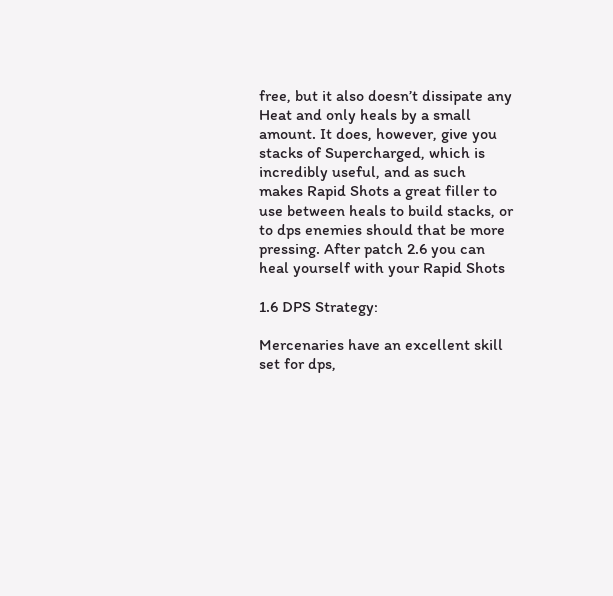free, but it also doesn’t dissipate any Heat and only heals by a small amount. It does, however, give you stacks of Supercharged, which is incredibly useful, and as such makes Rapid Shots a great filler to use between heals to build stacks, or to dps enemies should that be more pressing. After patch 2.6 you can heal yourself with your Rapid Shots

1.6 DPS Strategy:

Mercenaries have an excellent skill set for dps,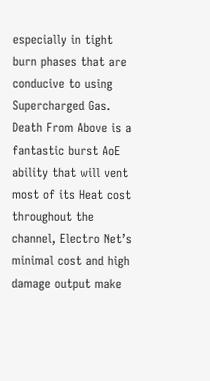especially in tight burn phases that are conducive to using Supercharged Gas. Death From Above is a fantastic burst AoE ability that will vent most of its Heat cost throughout the channel, Electro Net’s minimal cost and high damage output make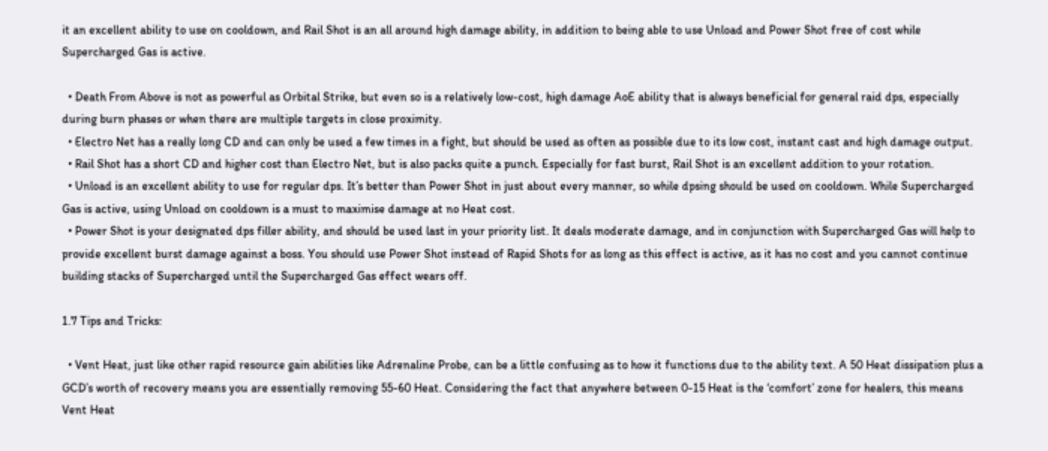it an excellent ability to use on cooldown, and Rail Shot is an all around high damage ability, in addition to being able to use Unload and Power Shot free of cost while Supercharged Gas is active.

  • Death From Above is not as powerful as Orbital Strike, but even so is a relatively low-cost, high damage AoE ability that is always beneficial for general raid dps, especially during burn phases or when there are multiple targets in close proximity.
  • Electro Net has a really long CD and can only be used a few times in a fight, but should be used as often as possible due to its low cost, instant cast and high damage output.
  • Rail Shot has a short CD and higher cost than Electro Net, but is also packs quite a punch. Especially for fast burst, Rail Shot is an excellent addition to your rotation.
  • Unload is an excellent ability to use for regular dps. It’s better than Power Shot in just about every manner, so while dpsing should be used on cooldown. While Supercharged Gas is active, using Unload on cooldown is a must to maximise damage at no Heat cost.
  • Power Shot is your designated dps filler ability, and should be used last in your priority list. It deals moderate damage, and in conjunction with Supercharged Gas will help to provide excellent burst damage against a boss. You should use Power Shot instead of Rapid Shots for as long as this effect is active, as it has no cost and you cannot continue building stacks of Supercharged until the Supercharged Gas effect wears off.

1.7 Tips and Tricks:

  • Vent Heat, just like other rapid resource gain abilities like Adrenaline Probe, can be a little confusing as to how it functions due to the ability text. A 50 Heat dissipation plus a GCD’s worth of recovery means you are essentially removing 55-60 Heat. Considering the fact that anywhere between 0-15 Heat is the ‘comfort’ zone for healers, this means Vent Heat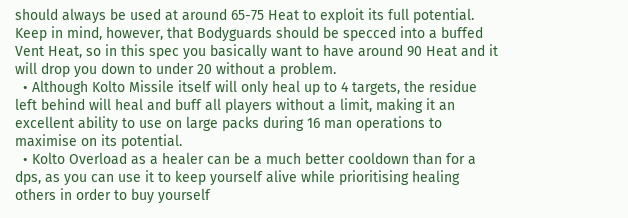should always be used at around 65-75 Heat to exploit its full potential. Keep in mind, however, that Bodyguards should be specced into a buffed Vent Heat, so in this spec you basically want to have around 90 Heat and it will drop you down to under 20 without a problem.
  • Although Kolto Missile itself will only heal up to 4 targets, the residue left behind will heal and buff all players without a limit, making it an excellent ability to use on large packs during 16 man operations to maximise on its potential.
  • Kolto Overload as a healer can be a much better cooldown than for a dps, as you can use it to keep yourself alive while prioritising healing others in order to buy yourself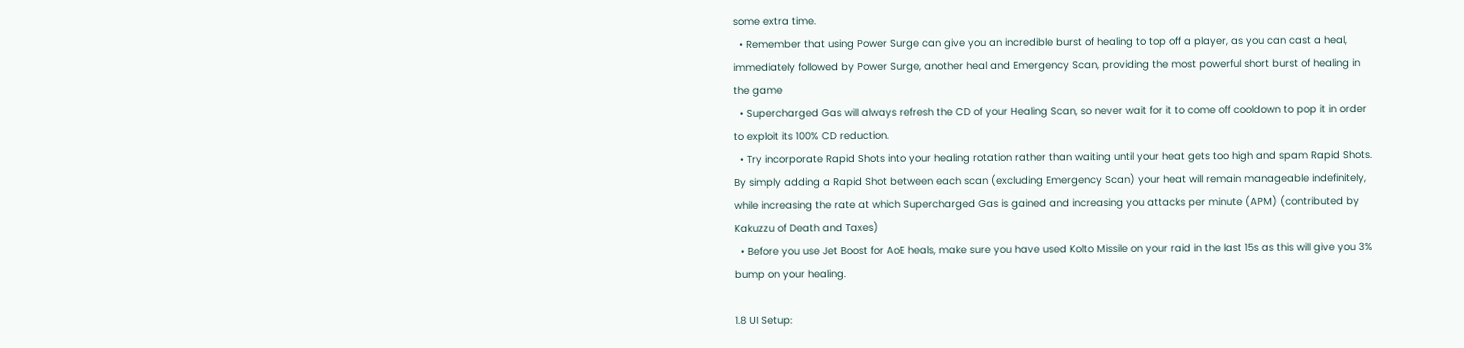some extra time.
  • Remember that using Power Surge can give you an incredible burst of healing to top off a player, as you can cast a heal, immediately followed by Power Surge, another heal and Emergency Scan, providing the most powerful short burst of healing in the game
  • Supercharged Gas will always refresh the CD of your Healing Scan, so never wait for it to come off cooldown to pop it in order to exploit its 100% CD reduction.
  • Try incorporate Rapid Shots into your healing rotation rather than waiting until your heat gets too high and spam Rapid Shots. By simply adding a Rapid Shot between each scan (excluding Emergency Scan) your heat will remain manageable indefinitely, while increasing the rate at which Supercharged Gas is gained and increasing you attacks per minute (APM) (contributed by Kakuzzu of Death and Taxes)
  • Before you use Jet Boost for AoE heals, make sure you have used Kolto Missile on your raid in the last 15s as this will give you 3% bump on your healing.

1.8 UI Setup: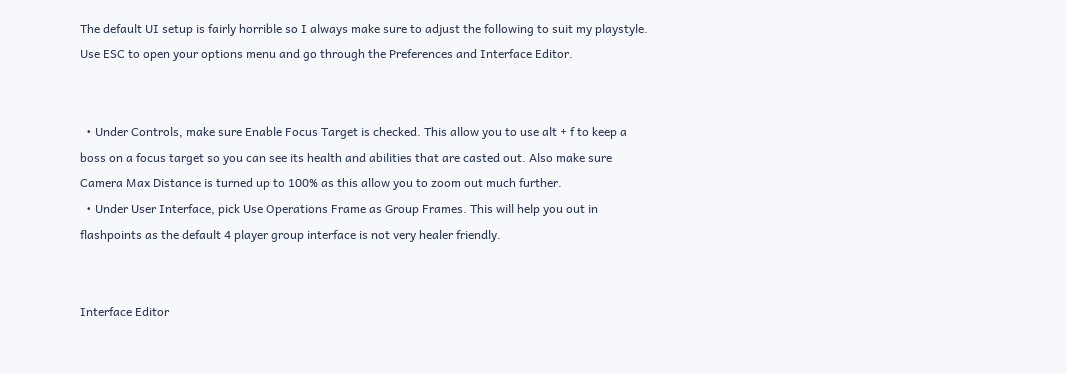The default UI setup is fairly horrible so I always make sure to adjust the following to suit my playstyle. Use ESC to open your options menu and go through the Preferences and Interface Editor.


  • Under Controls, make sure Enable Focus Target is checked. This allow you to use alt + f to keep a boss on a focus target so you can see its health and abilities that are casted out. Also make sure Camera Max Distance is turned up to 100% as this allow you to zoom out much further.
  • Under User Interface, pick Use Operations Frame as Group Frames. This will help you out in flashpoints as the default 4 player group interface is not very healer friendly.


Interface Editor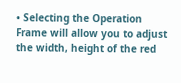• Selecting the Operation Frame will allow you to adjust the width, height of the red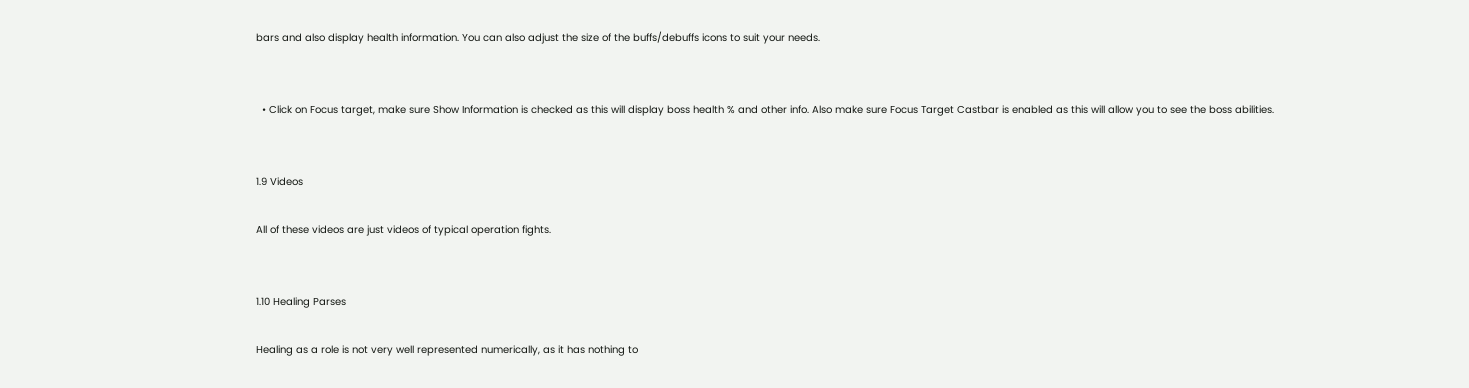bars and also display health information. You can also adjust the size of the buffs/debuffs icons to suit your needs.


  • Click on Focus target, make sure Show Information is checked as this will display boss health % and other info. Also make sure Focus Target Castbar is enabled as this will allow you to see the boss abilities.


1.9 Videos

All of these videos are just videos of typical operation fights.


1.10 Healing Parses

Healing as a role is not very well represented numerically, as it has nothing to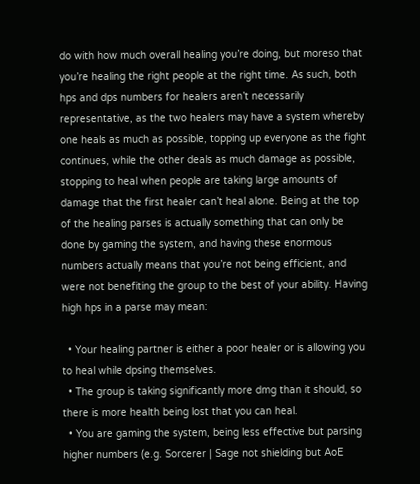do with how much overall healing you’re doing, but moreso that you’re healing the right people at the right time. As such, both hps and dps numbers for healers aren’t necessarily representative, as the two healers may have a system whereby one heals as much as possible, topping up everyone as the fight continues, while the other deals as much damage as possible, stopping to heal when people are taking large amounts of damage that the first healer can’t heal alone. Being at the top of the healing parses is actually something that can only be done by gaming the system, and having these enormous numbers actually means that you’re not being efficient, and were not benefiting the group to the best of your ability. Having high hps in a parse may mean:

  • Your healing partner is either a poor healer or is allowing you to heal while dpsing themselves.
  • The group is taking significantly more dmg than it should, so there is more health being lost that you can heal.
  • You are gaming the system, being less effective but parsing higher numbers (e.g. Sorcerer | Sage not shielding but AoE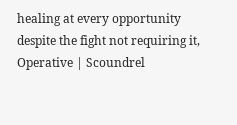healing at every opportunity despite the fight not requiring it, Operative | Scoundrel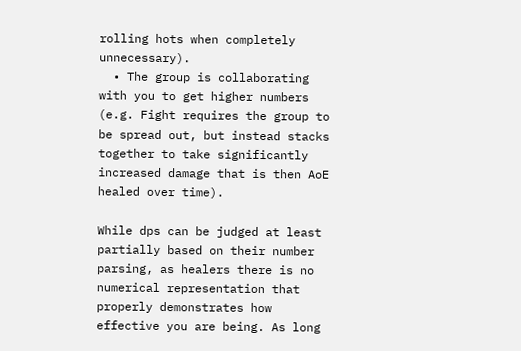rolling hots when completely unnecessary).
  • The group is collaborating with you to get higher numbers (e.g. Fight requires the group to be spread out, but instead stacks together to take significantly increased damage that is then AoE healed over time).

While dps can be judged at least partially based on their number parsing, as healers there is no numerical representation that properly demonstrates how effective you are being. As long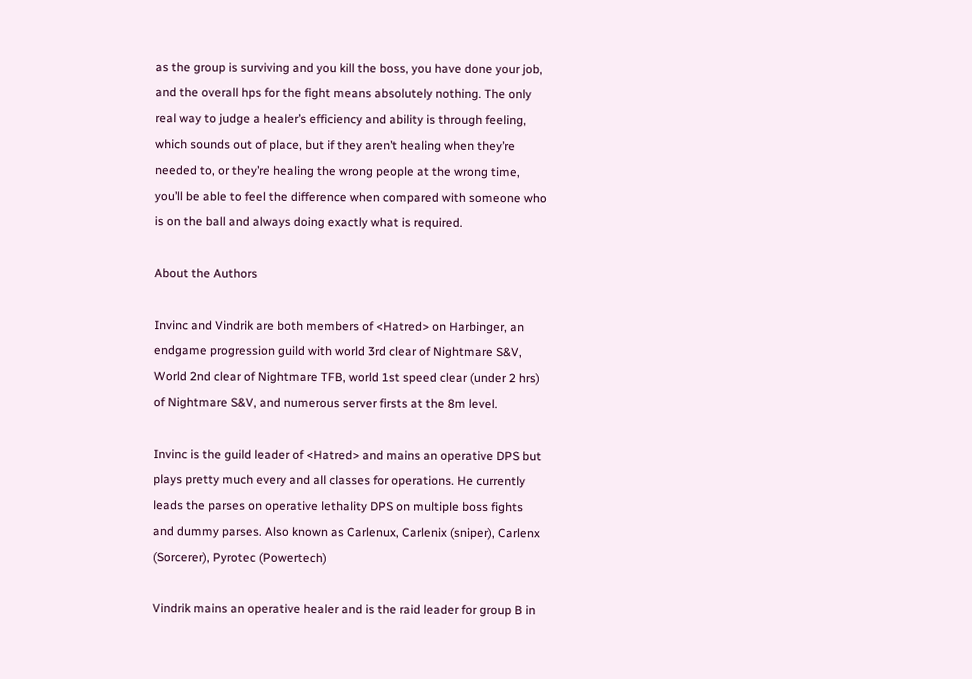as the group is surviving and you kill the boss, you have done your job, and the overall hps for the fight means absolutely nothing. The only real way to judge a healer’s efficiency and ability is through feeling, which sounds out of place, but if they aren’t healing when they’re needed to, or they’re healing the wrong people at the wrong time, you’ll be able to feel the difference when compared with someone who is on the ball and always doing exactly what is required.

About the Authors

Invinc and Vindrik are both members of <Hatred> on Harbinger, an endgame progression guild with world 3rd clear of Nightmare S&V, World 2nd clear of Nightmare TFB, world 1st speed clear (under 2 hrs) of Nightmare S&V, and numerous server firsts at the 8m level.

Invinc is the guild leader of <Hatred> and mains an operative DPS but plays pretty much every and all classes for operations. He currently leads the parses on operative lethality DPS on multiple boss fights and dummy parses. Also known as Carlenux, Carlenix (sniper), Carlenx (Sorcerer), Pyrotec (Powertech)

Vindrik mains an operative healer and is the raid leader for group B in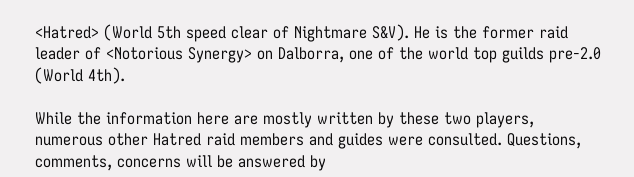<Hatred> (World 5th speed clear of Nightmare S&V). He is the former raid leader of <Notorious Synergy> on Dalborra, one of the world top guilds pre-2.0 (World 4th).

While the information here are mostly written by these two players, numerous other Hatred raid members and guides were consulted. Questions, comments, concerns will be answered by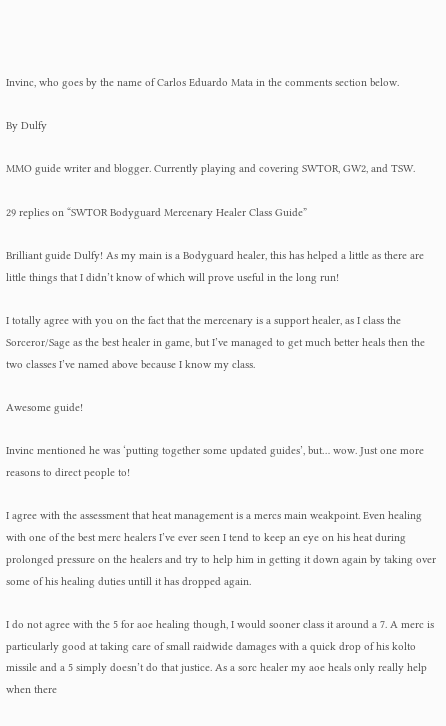Invinc, who goes by the name of Carlos Eduardo Mata in the comments section below.

By Dulfy

MMO guide writer and blogger. Currently playing and covering SWTOR, GW2, and TSW.

29 replies on “SWTOR Bodyguard Mercenary Healer Class Guide”

Brilliant guide Dulfy! As my main is a Bodyguard healer, this has helped a little as there are little things that I didn’t know of which will prove useful in the long run!

I totally agree with you on the fact that the mercenary is a support healer, as I class the Sorceror/Sage as the best healer in game, but I’ve managed to get much better heals then the two classes I’ve named above because I know my class.

Awesome guide!

Invinc mentioned he was ‘putting together some updated guides’, but… wow. Just one more reasons to direct people to!

I agree with the assessment that heat management is a mercs main weakpoint. Even healing with one of the best merc healers I’ve ever seen I tend to keep an eye on his heat during prolonged pressure on the healers and try to help him in getting it down again by taking over some of his healing duties untill it has dropped again.

I do not agree with the 5 for aoe healing though, I would sooner class it around a 7. A merc is particularly good at taking care of small raidwide damages with a quick drop of his kolto missile and a 5 simply doesn’t do that justice. As a sorc healer my aoe heals only really help when there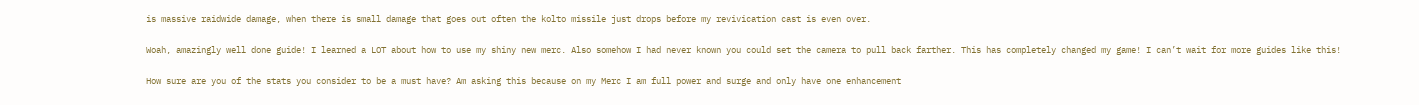is massive raidwide damage, when there is small damage that goes out often the kolto missile just drops before my revivication cast is even over.

Woah, amazingly well done guide! I learned a LOT about how to use my shiny new merc. Also somehow I had never known you could set the camera to pull back farther. This has completely changed my game! I can’t wait for more guides like this!

How sure are you of the stats you consider to be a must have? Am asking this because on my Merc I am full power and surge and only have one enhancement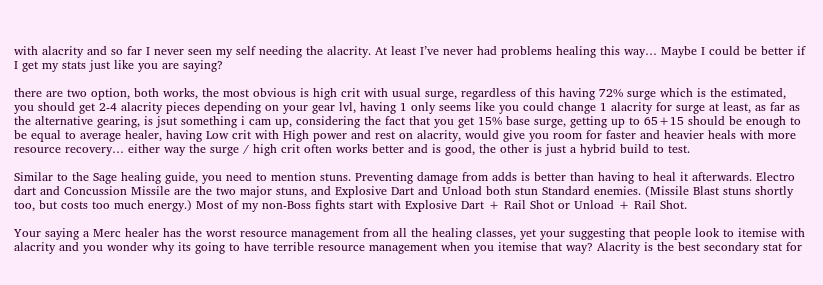with alacrity and so far I never seen my self needing the alacrity. At least I’ve never had problems healing this way… Maybe I could be better if I get my stats just like you are saying?

there are two option, both works, the most obvious is high crit with usual surge, regardless of this having 72% surge which is the estimated, you should get 2-4 alacrity pieces depending on your gear lvl, having 1 only seems like you could change 1 alacrity for surge at least, as far as the alternative gearing, is jsut something i cam up, considering the fact that you get 15% base surge, getting up to 65+15 should be enough to be equal to average healer, having Low crit with High power and rest on alacrity, would give you room for faster and heavier heals with more resource recovery… either way the surge / high crit often works better and is good, the other is just a hybrid build to test.

Similar to the Sage healing guide, you need to mention stuns. Preventing damage from adds is better than having to heal it afterwards. Electro dart and Concussion Missile are the two major stuns, and Explosive Dart and Unload both stun Standard enemies. (Missile Blast stuns shortly too, but costs too much energy.) Most of my non-Boss fights start with Explosive Dart + Rail Shot or Unload + Rail Shot.

Your saying a Merc healer has the worst resource management from all the healing classes, yet your suggesting that people look to itemise with alacrity and you wonder why its going to have terrible resource management when you itemise that way? Alacrity is the best secondary stat for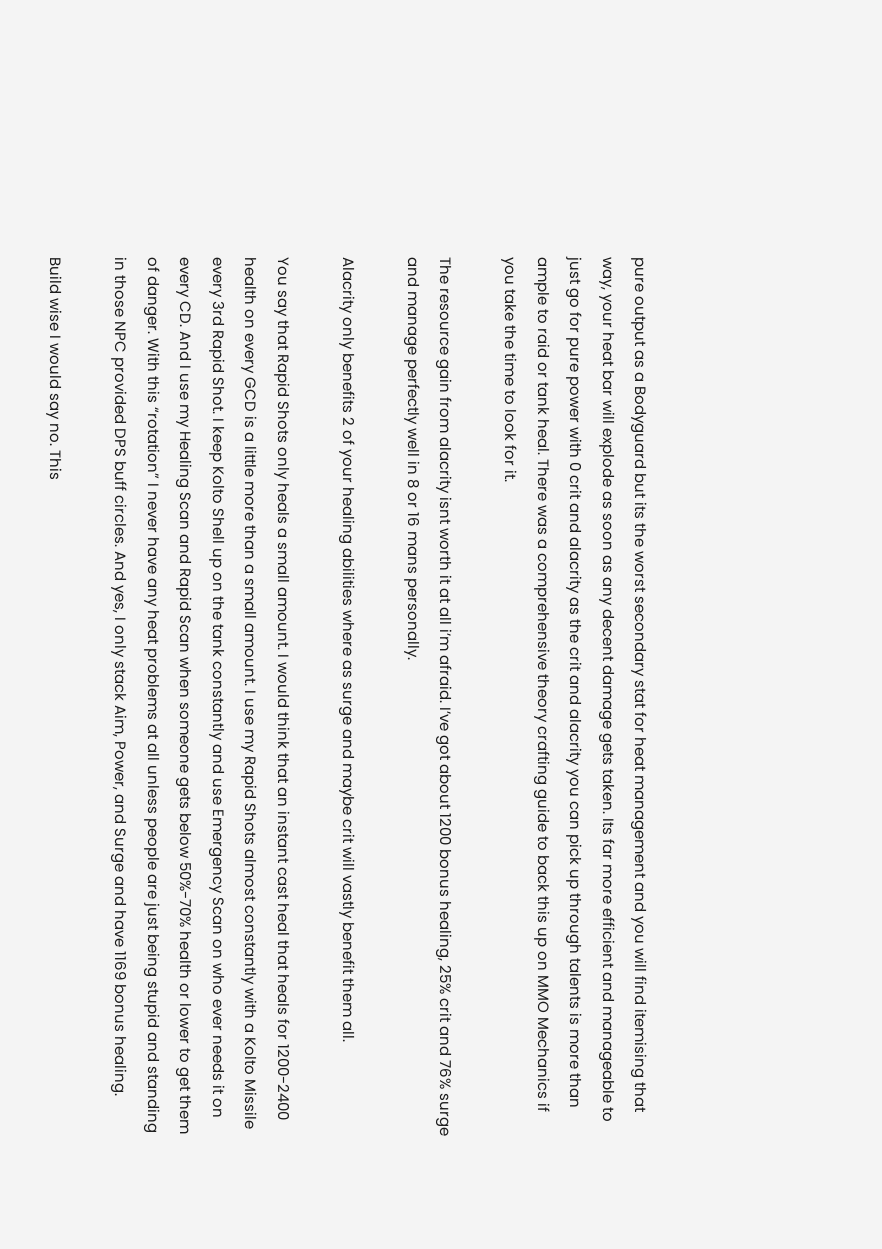pure output as a Bodyguard but its the worst secondary stat for heat management and you will find itemising that way, your heat bar will explode as soon as any decent damage gets taken. Its far more efficient and manageable to just go for pure power with 0 crit and alacrity as the crit and alacrity you can pick up through talents is more than ample to raid or tank heal. There was a comprehensive theory crafting guide to back this up on MMO Mechanics if you take the time to look for it.

The resource gain from alacrity isnt worth it at all i’m afraid. I’ve got about 1200 bonus healing, 25% crit and 76% surge and manage perfectly well in 8 or 16 mans personally.

Alacrity only benefits 2 of your healing abilities where as surge and maybe crit will vastly benefit them all.

You say that Rapid Shots only heals a small amount. I would think that an instant cast heal that heals for 1200-2400 health on every GCD is a little more than a small amount. I use my Rapid Shots almost constantly with a Kolto Missile every 3rd Rapid Shot. I keep Kolto Shell up on the tank constantly and use Emergency Scan on who ever needs it on every CD. And I use my Healing Scan and Rapid Scan when someone gets below 50%-70% health or lower to get them of danger. With this “rotation” I never have any heat problems at all unless people are just being stupid and standing in those NPC provided DPS buff circles. And yes, I only stack Aim, Power, and Surge and have 1169 bonus healing.

Build wise I would say no. This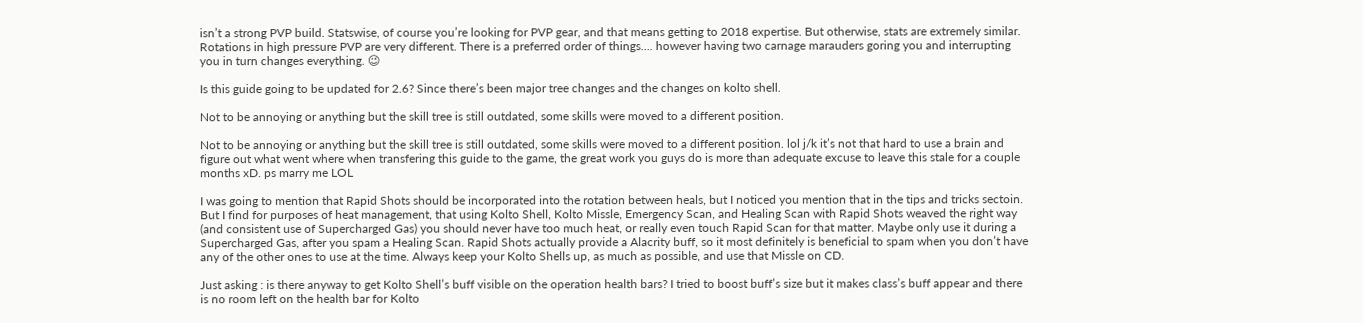isn’t a strong PVP build. Statswise, of course you’re looking for PVP gear, and that means getting to 2018 expertise. But otherwise, stats are extremely similar. Rotations in high pressure PVP are very different. There is a preferred order of things…. however having two carnage marauders goring you and interrupting you in turn changes everything. 😉

Is this guide going to be updated for 2.6? Since there’s been major tree changes and the changes on kolto shell.

Not to be annoying or anything but the skill tree is still outdated, some skills were moved to a different position.

Not to be annoying or anything but the skill tree is still outdated, some skills were moved to a different position. lol j/k it’s not that hard to use a brain and figure out what went where when transfering this guide to the game, the great work you guys do is more than adequate excuse to leave this stale for a couple months xD. ps marry me LOL

I was going to mention that Rapid Shots should be incorporated into the rotation between heals, but I noticed you mention that in the tips and tricks sectoin. But I find for purposes of heat management, that using Kolto Shell, Kolto Missle, Emergency Scan, and Healing Scan with Rapid Shots weaved the right way (and consistent use of Supercharged Gas) you should never have too much heat, or really even touch Rapid Scan for that matter. Maybe only use it during a Supercharged Gas, after you spam a Healing Scan. Rapid Shots actually provide a Alacrity buff, so it most definitely is beneficial to spam when you don’t have any of the other ones to use at the time. Always keep your Kolto Shells up, as much as possible, and use that Missle on CD.

Just asking : is there anyway to get Kolto Shell’s buff visible on the operation health bars? I tried to boost buff’s size but it makes class’s buff appear and there is no room left on the health bar for Kolto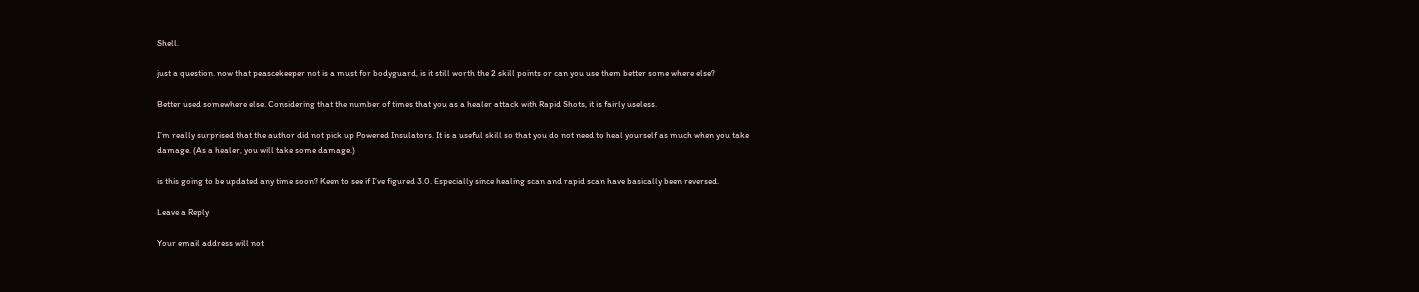Shell.

just a question. now that peascekeeper not is a must for bodyguard, is it still worth the 2 skill points or can you use them better some where else?

Better used somewhere else. Considering that the number of times that you as a healer attack with Rapid Shots, it is fairly useless.

I’m really surprised that the author did not pick up Powered Insulators. It is a useful skill so that you do not need to heal yourself as much when you take damage. (As a healer, you will take some damage.)

is this going to be updated any time soon? Keen to see if I’ve figured 3.0. Especially since healing scan and rapid scan have basically been reversed.

Leave a Reply

Your email address will not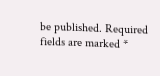be published. Required fields are marked *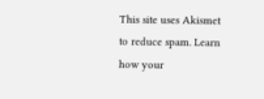This site uses Akismet to reduce spam. Learn how your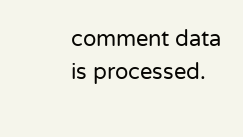comment data is processed.